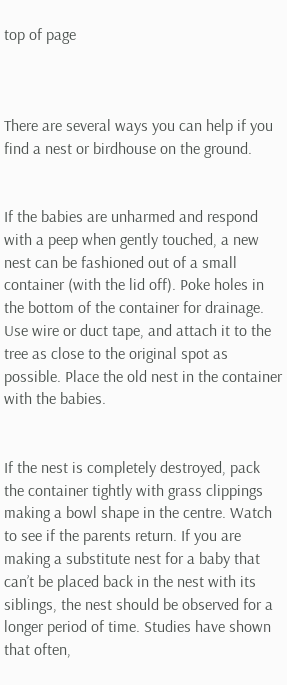top of page



There are several ways you can help if you find a nest or birdhouse on the ground.


If the babies are unharmed and respond with a peep when gently touched, a new nest can be fashioned out of a small container (with the lid off). Poke holes in the bottom of the container for drainage. Use wire or duct tape, and attach it to the tree as close to the original spot as possible. Place the old nest in the container with the babies.


If the nest is completely destroyed, pack the container tightly with grass clippings making a bowl shape in the centre. Watch to see if the parents return. If you are making a substitute nest for a baby that can’t be placed back in the nest with its siblings, the nest should be observed for a longer period of time. Studies have shown that often,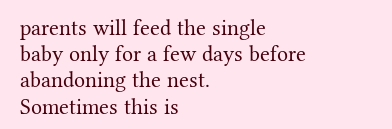parents will feed the single baby only for a few days before abandoning the nest. Sometimes this is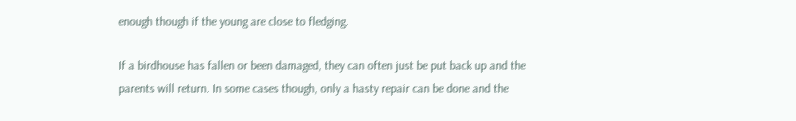enough though if the young are close to fledging.

If a birdhouse has fallen or been damaged, they can often just be put back up and the parents will return. In some cases though, only a hasty repair can be done and the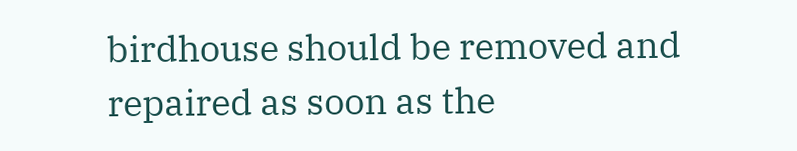birdhouse should be removed and repaired as soon as the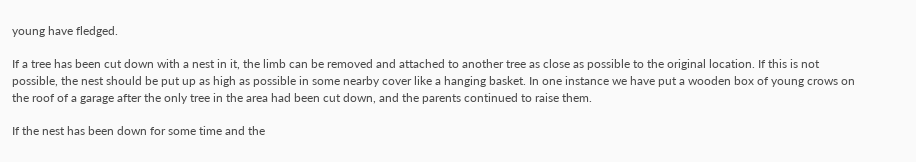young have fledged.

If a tree has been cut down with a nest in it, the limb can be removed and attached to another tree as close as possible to the original location. If this is not possible, the nest should be put up as high as possible in some nearby cover like a hanging basket. In one instance we have put a wooden box of young crows on the roof of a garage after the only tree in the area had been cut down, and the parents continued to raise them.

If the nest has been down for some time and the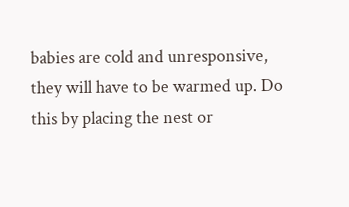babies are cold and unresponsive, they will have to be warmed up. Do this by placing the nest or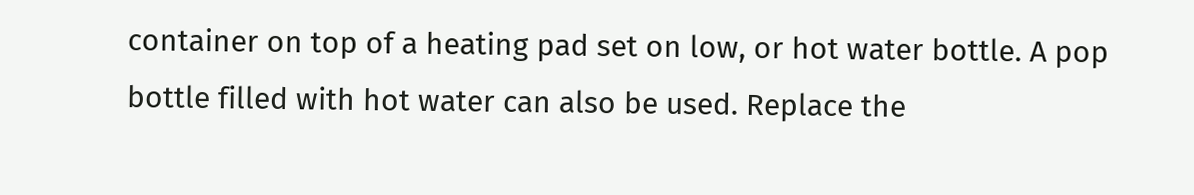container on top of a heating pad set on low, or hot water bottle. A pop bottle filled with hot water can also be used. Replace the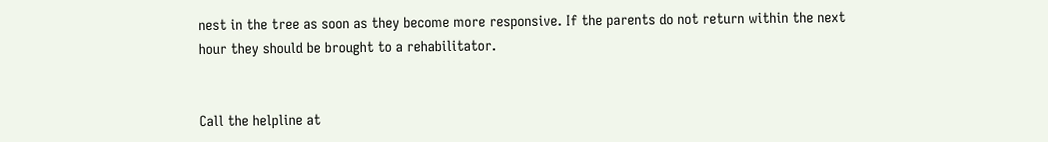nest in the tree as soon as they become more responsive. If the parents do not return within the next hour they should be brought to a rehabilitator.


Call the helpline at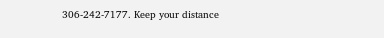306-242-7177. Keep your distance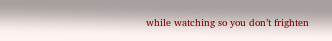while watching so you don’t frighten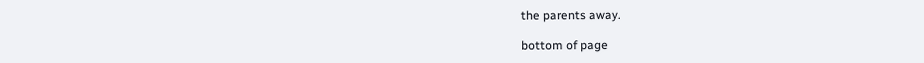the parents away.

bottom of page